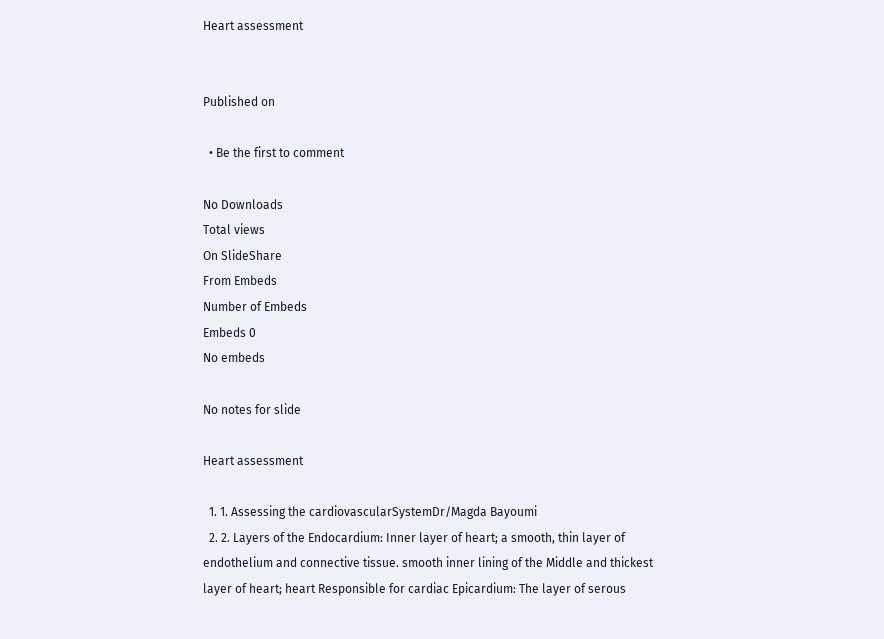Heart assessment


Published on

  • Be the first to comment

No Downloads
Total views
On SlideShare
From Embeds
Number of Embeds
Embeds 0
No embeds

No notes for slide

Heart assessment

  1. 1. Assessing the cardiovascularSystemDr/Magda Bayoumi
  2. 2. Layers of the Endocardium: Inner layer of heart; a smooth, thin layer of endothelium and connective tissue. smooth inner lining of the Middle and thickest layer of heart; heart Responsible for cardiac Epicardium: The layer of serous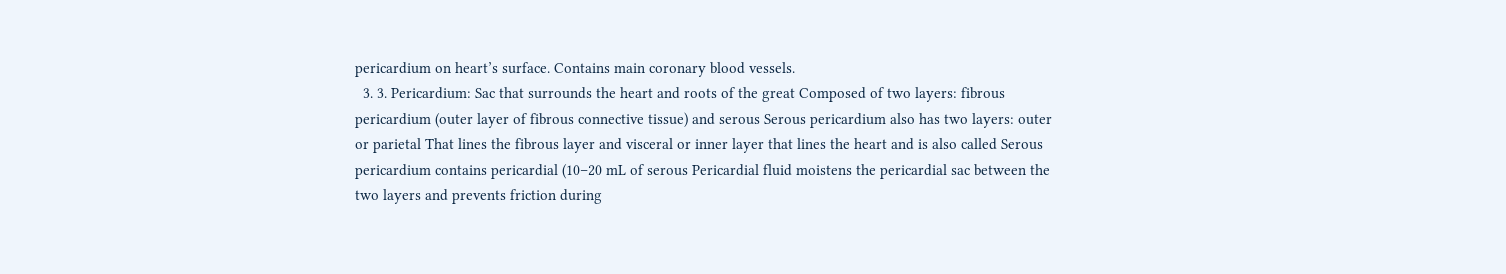pericardium on heart’s surface. Contains main coronary blood vessels.
  3. 3. Pericardium: Sac that surrounds the heart and roots of the great Composed of two layers: fibrous pericardium (outer layer of fibrous connective tissue) and serous Serous pericardium also has two layers: outer or parietal That lines the fibrous layer and visceral or inner layer that lines the heart and is also called Serous pericardium contains pericardial (10–20 mL of serous Pericardial fluid moistens the pericardial sac between the two layers and prevents friction during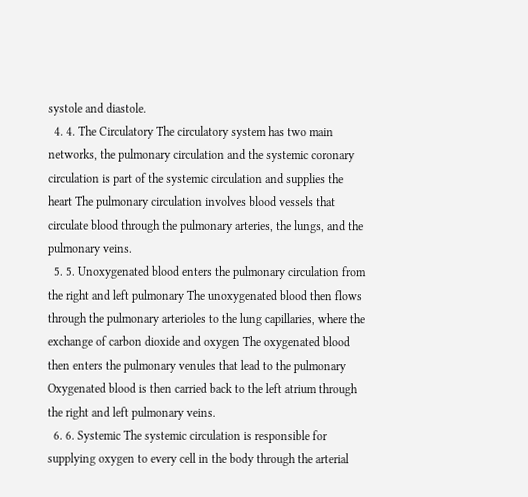systole and diastole.
  4. 4. The Circulatory The circulatory system has two main networks, the pulmonary circulation and the systemic coronary circulation is part of the systemic circulation and supplies the heart The pulmonary circulation involves blood vessels that circulate blood through the pulmonary arteries, the lungs, and the pulmonary veins.
  5. 5. Unoxygenated blood enters the pulmonary circulation from the right and left pulmonary The unoxygenated blood then flows through the pulmonary arterioles to the lung capillaries, where the exchange of carbon dioxide and oxygen The oxygenated blood then enters the pulmonary venules that lead to the pulmonary Oxygenated blood is then carried back to the left atrium through the right and left pulmonary veins.
  6. 6. Systemic The systemic circulation is responsible for supplying oxygen to every cell in the body through the arterial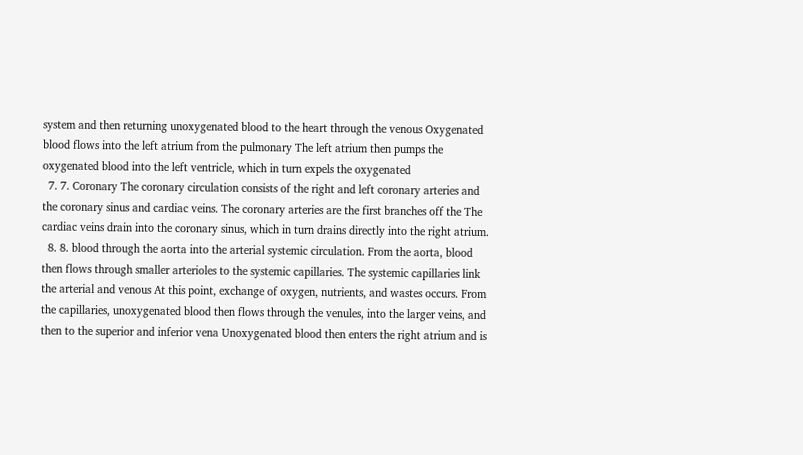system and then returning unoxygenated blood to the heart through the venous Oxygenated blood flows into the left atrium from the pulmonary The left atrium then pumps the oxygenated blood into the left ventricle, which in turn expels the oxygenated
  7. 7. Coronary The coronary circulation consists of the right and left coronary arteries and the coronary sinus and cardiac veins. The coronary arteries are the first branches off the The cardiac veins drain into the coronary sinus, which in turn drains directly into the right atrium.
  8. 8. blood through the aorta into the arterial systemic circulation. From the aorta, blood then flows through smaller arterioles to the systemic capillaries. The systemic capillaries link the arterial and venous At this point, exchange of oxygen, nutrients, and wastes occurs. From the capillaries, unoxygenated blood then flows through the venules, into the larger veins, and then to the superior and inferior vena Unoxygenated blood then enters the right atrium and is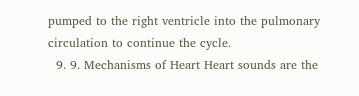pumped to the right ventricle into the pulmonary circulation to continue the cycle.
  9. 9. Mechanisms of Heart Heart sounds are the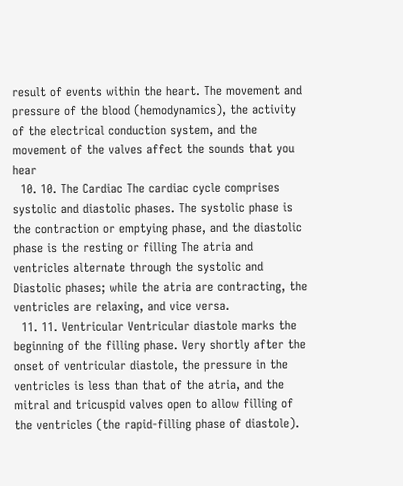result of events within the heart. The movement and pressure of the blood (hemodynamics), the activity of the electrical conduction system, and the movement of the valves affect the sounds that you hear
  10. 10. The Cardiac The cardiac cycle comprises systolic and diastolic phases. The systolic phase is the contraction or emptying phase, and the diastolic phase is the resting or filling The atria and ventricles alternate through the systolic and Diastolic phases; while the atria are contracting, the ventricles are relaxing, and vice versa.
  11. 11. Ventricular Ventricular diastole marks the beginning of the filling phase. Very shortly after the onset of ventricular diastole, the pressure in the ventricles is less than that of the atria, and the mitral and tricuspid valves open to allow filling of the ventricles (the rapid-filling phase of diastole).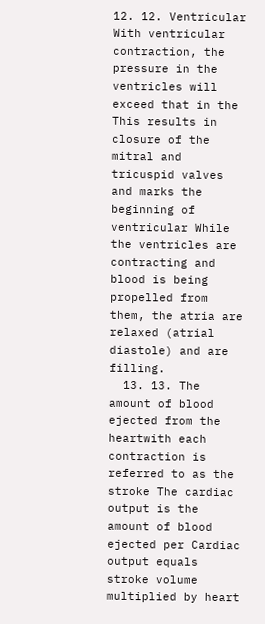12. 12. Ventricular With ventricular contraction, the pressure in the ventricles will exceed that in the This results in closure of the mitral and tricuspid valves and marks the beginning of ventricular While the ventricles are contracting and blood is being propelled from them, the atria are relaxed (atrial diastole) and are filling.
  13. 13. The amount of blood ejected from the heartwith each contraction is referred to as the stroke The cardiac output is the amount of blood ejected per Cardiac output equals stroke volume multiplied by heart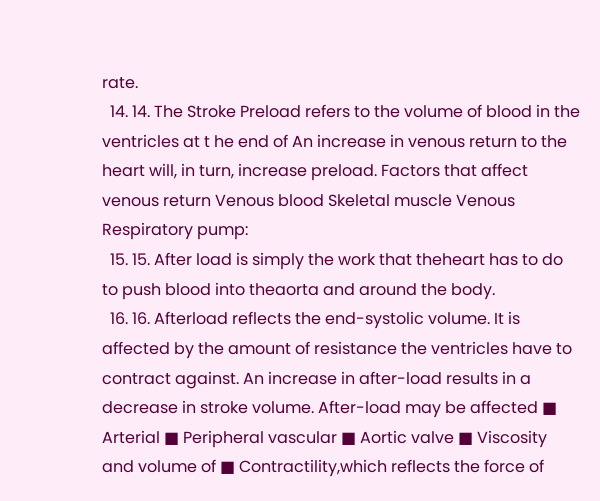rate.
  14. 14. The Stroke Preload refers to the volume of blood in the ventricles at t he end of An increase in venous return to the heart will, in turn, increase preload. Factors that affect venous return Venous blood Skeletal muscle Venous Respiratory pump:
  15. 15. After load is simply the work that theheart has to do to push blood into theaorta and around the body.
  16. 16. Afterload reflects the end-systolic volume. It is affected by the amount of resistance the ventricles have to contract against. An increase in after-load results in a decrease in stroke volume. After-load may be affected ■ Arterial ■ Peripheral vascular ■ Aortic valve ■ Viscosity and volume of ■ Contractility,which reflects the force of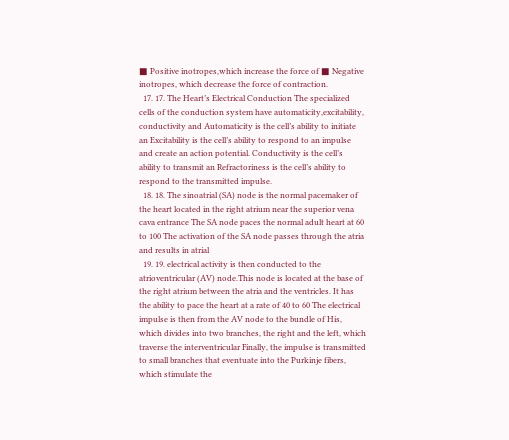■ Positive inotropes,which increase the force of ■ Negative inotropes, which decrease the force of contraction.
  17. 17. The Heart’s Electrical Conduction The specialized cells of the conduction system have automaticity,excitability, conductivity and Automaticity is the cell’s ability to initiate an Excitability is the cell’s ability to respond to an impulse and create an action potential. Conductivity is the cell’s ability to transmit an Refractoriness is the cell’s ability to respond to the transmitted impulse.
  18. 18. The sinoatrial (SA) node is the normal pacemaker of the heart located in the right atrium near the superior vena cava entrance The SA node paces the normal adult heart at 60 to 100 The activation of the SA node passes through the atria and results in atrial
  19. 19. electrical activity is then conducted to the atrioventricular (AV) node.This node is located at the base of the right atrium between the atria and the ventricles. It has the ability to pace the heart at a rate of 40 to 60 The electrical impulse is then from the AV node to the bundle of His, which divides into two branches, the right and the left, which traverse the interventricular Finally, the impulse is transmitted to small branches that eventuate into the Purkinje fibers, which stimulate the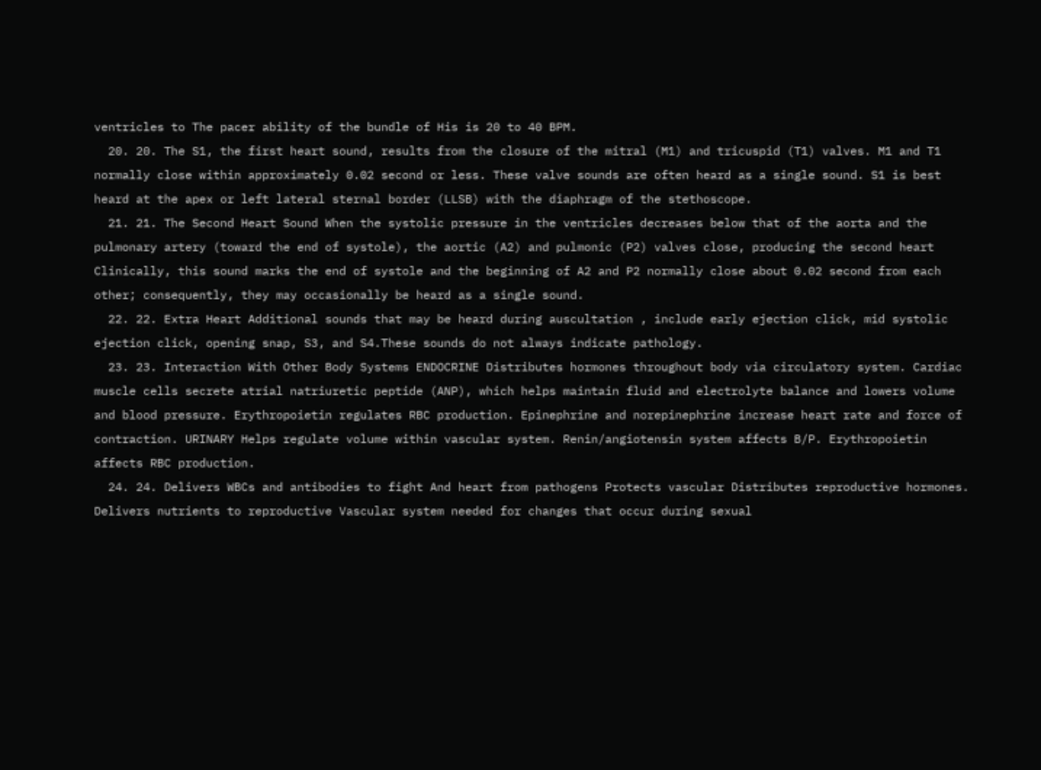ventricles to The pacer ability of the bundle of His is 20 to 40 BPM.
  20. 20. The S1, the first heart sound, results from the closure of the mitral (M1) and tricuspid (T1) valves. M1 and T1 normally close within approximately 0.02 second or less. These valve sounds are often heard as a single sound. S1 is best heard at the apex or left lateral sternal border (LLSB) with the diaphragm of the stethoscope.
  21. 21. The Second Heart Sound When the systolic pressure in the ventricles decreases below that of the aorta and the pulmonary artery (toward the end of systole), the aortic (A2) and pulmonic (P2) valves close, producing the second heart Clinically, this sound marks the end of systole and the beginning of A2 and P2 normally close about 0.02 second from each other; consequently, they may occasionally be heard as a single sound.
  22. 22. Extra Heart Additional sounds that may be heard during auscultation , include early ejection click, mid systolic ejection click, opening snap, S3, and S4.These sounds do not always indicate pathology.
  23. 23. Interaction With Other Body Systems ENDOCRINE Distributes hormones throughout body via circulatory system. Cardiac muscle cells secrete atrial natriuretic peptide (ANP), which helps maintain fluid and electrolyte balance and lowers volume and blood pressure. Erythropoietin regulates RBC production. Epinephrine and norepinephrine increase heart rate and force of contraction. URINARY Helps regulate volume within vascular system. Renin/angiotensin system affects B/P. Erythropoietin affects RBC production.
  24. 24. Delivers WBCs and antibodies to fight And heart from pathogens Protects vascular Distributes reproductive hormones. Delivers nutrients to reproductive Vascular system needed for changes that occur during sexual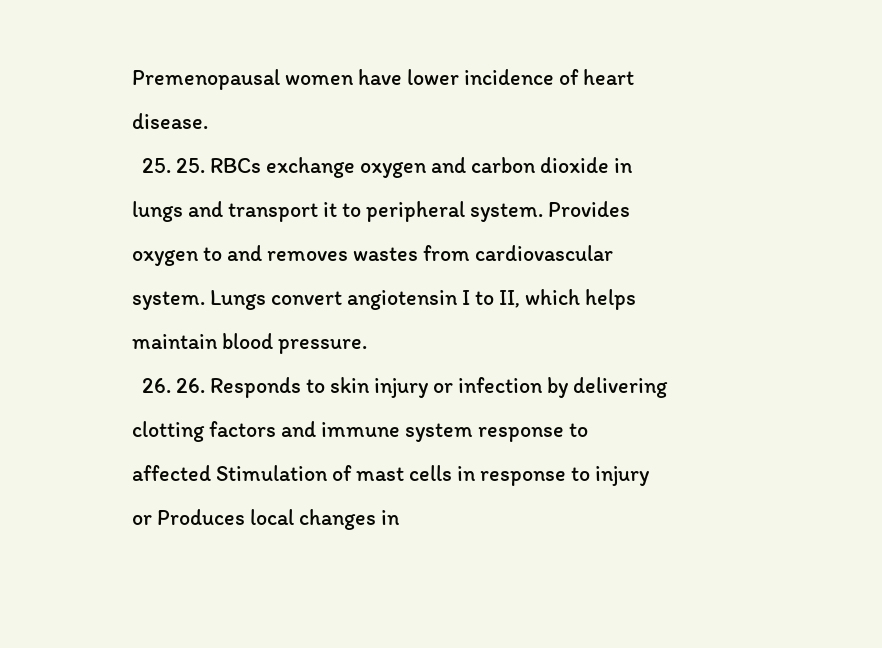Premenopausal women have lower incidence of heart disease.
  25. 25. RBCs exchange oxygen and carbon dioxide in lungs and transport it to peripheral system. Provides oxygen to and removes wastes from cardiovascular system. Lungs convert angiotensin I to II, which helps maintain blood pressure.
  26. 26. Responds to skin injury or infection by delivering clotting factors and immune system response to affected Stimulation of mast cells in response to injury or Produces local changes in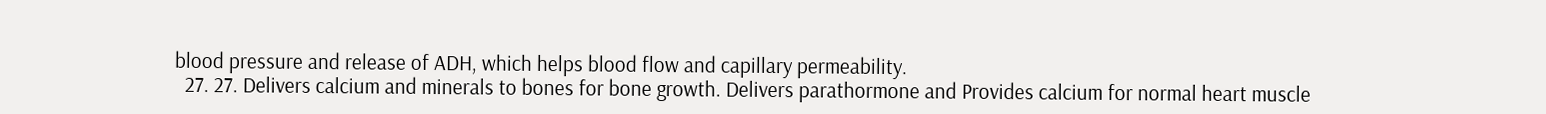blood pressure and release of ADH, which helps blood flow and capillary permeability.
  27. 27. Delivers calcium and minerals to bones for bone growth. Delivers parathormone and Provides calcium for normal heart muscle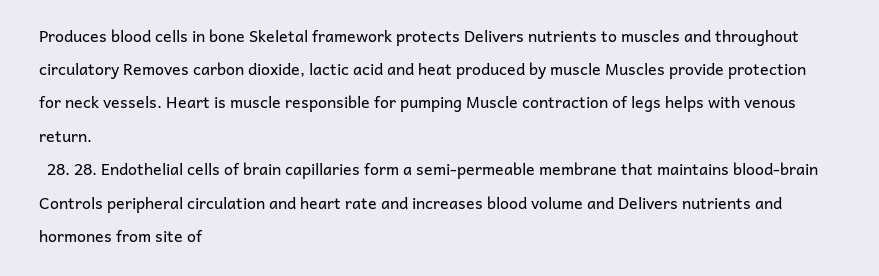Produces blood cells in bone Skeletal framework protects Delivers nutrients to muscles and throughout circulatory Removes carbon dioxide, lactic acid and heat produced by muscle Muscles provide protection for neck vessels. Heart is muscle responsible for pumping Muscle contraction of legs helps with venous return.
  28. 28. Endothelial cells of brain capillaries form a semi-permeable membrane that maintains blood-brain Controls peripheral circulation and heart rate and increases blood volume and Delivers nutrients and hormones from site of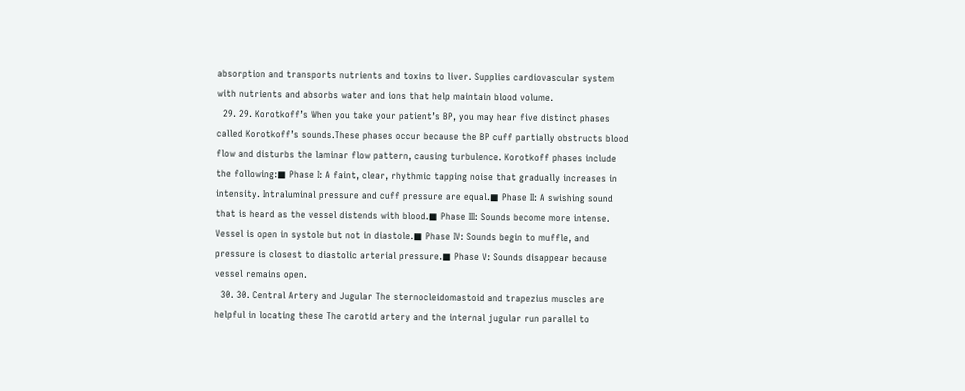absorption and transports nutrients and toxins to liver. Supplies cardiovascular system with nutrients and absorbs water and ions that help maintain blood volume.
  29. 29. Korotkoff’s When you take your patient’s BP, you may hear five distinct phases called Korotkoff’s sounds.These phases occur because the BP cuff partially obstructs blood flow and disturbs the laminar flow pattern, causing turbulence. Korotkoff phases include the following:■ Phase I: A faint, clear, rhythmic tapping noise that gradually increases in intensity. Intraluminal pressure and cuff pressure are equal.■ Phase II: A swishing sound that is heard as the vessel distends with blood.■ Phase III: Sounds become more intense. Vessel is open in systole but not in diastole.■ Phase IV: Sounds begin to muffle, and pressure is closest to diastolic arterial pressure.■ Phase V: Sounds disappear because vessel remains open.
  30. 30. Central Artery and Jugular The sternocleidomastoid and trapezius muscles are helpful in locating these The carotid artery and the internal jugular run parallel to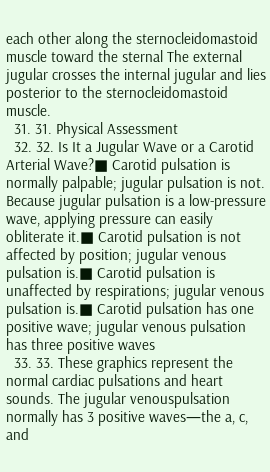each other along the sternocleidomastoid muscle toward the sternal The external jugular crosses the internal jugular and lies posterior to the sternocleidomastoid muscle.
  31. 31. Physical Assessment
  32. 32. Is It a Jugular Wave or a Carotid Arterial Wave?■ Carotid pulsation is normally palpable; jugular pulsation is not. Because jugular pulsation is a low-pressure wave, applying pressure can easily obliterate it.■ Carotid pulsation is not affected by position; jugular venous pulsation is.■ Carotid pulsation is unaffected by respirations; jugular venous pulsation is.■ Carotid pulsation has one positive wave; jugular venous pulsation has three positive waves
  33. 33. These graphics represent the normal cardiac pulsations and heart sounds. The jugular venouspulsation normally has 3 positive waves—the a, c, and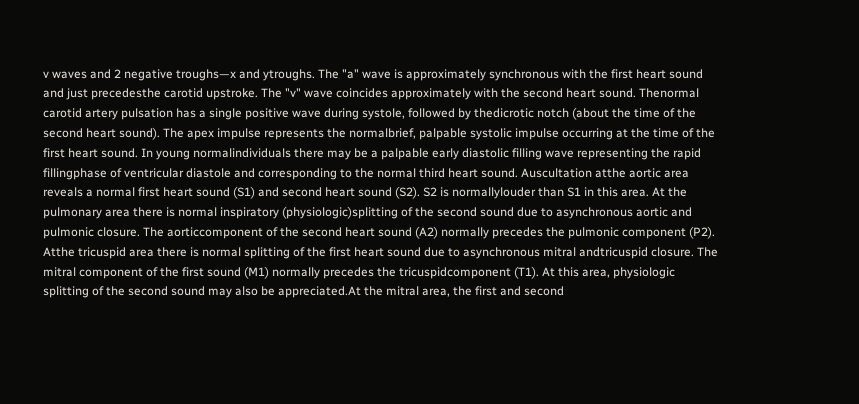v waves and 2 negative troughs—x and ytroughs. The "a" wave is approximately synchronous with the first heart sound and just precedesthe carotid upstroke. The "v" wave coincides approximately with the second heart sound. Thenormal carotid artery pulsation has a single positive wave during systole, followed by thedicrotic notch (about the time of the second heart sound). The apex impulse represents the normalbrief, palpable systolic impulse occurring at the time of the first heart sound. In young normalindividuals there may be a palpable early diastolic filling wave representing the rapid fillingphase of ventricular diastole and corresponding to the normal third heart sound. Auscultation atthe aortic area reveals a normal first heart sound (S1) and second heart sound (S2). S2 is normallylouder than S1 in this area. At the pulmonary area there is normal inspiratory (physiologic)splitting of the second sound due to asynchronous aortic and pulmonic closure. The aorticcomponent of the second heart sound (A2) normally precedes the pulmonic component (P2). Atthe tricuspid area there is normal splitting of the first heart sound due to asynchronous mitral andtricuspid closure. The mitral component of the first sound (M1) normally precedes the tricuspidcomponent (T1). At this area, physiologic splitting of the second sound may also be appreciated.At the mitral area, the first and second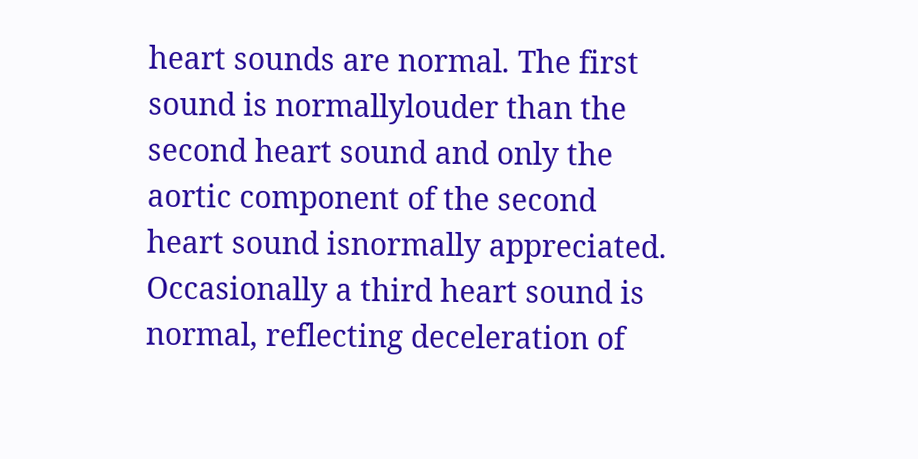heart sounds are normal. The first sound is normallylouder than the second heart sound and only the aortic component of the second heart sound isnormally appreciated. Occasionally a third heart sound is normal, reflecting deceleration of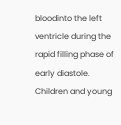bloodinto the left ventricle during the rapid filling phase of early diastole. Children and young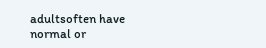adultsoften have normal or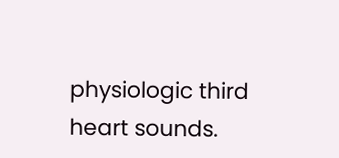physiologic third heart sounds.